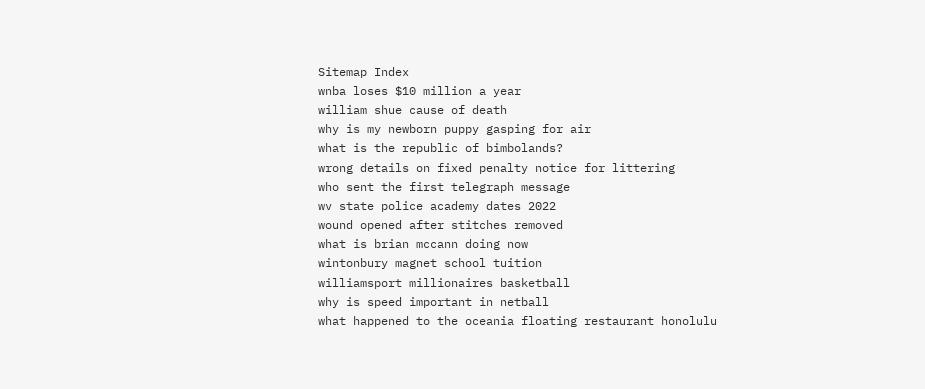Sitemap Index
wnba loses $10 million a year
william shue cause of death
why is my newborn puppy gasping for air
what is the republic of bimbolands?
wrong details on fixed penalty notice for littering
who sent the first telegraph message
wv state police academy dates 2022
wound opened after stitches removed
what is brian mccann doing now
wintonbury magnet school tuition
williamsport millionaires basketball
why is speed important in netball
what happened to the oceania floating restaurant honolulu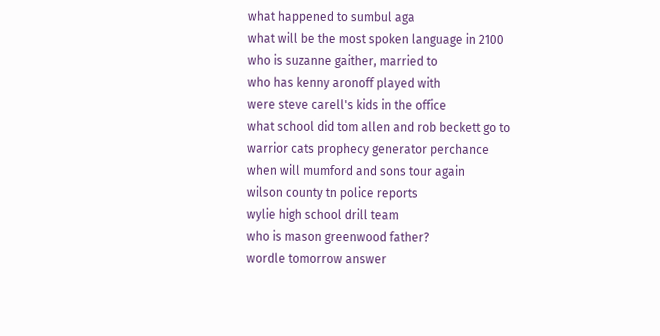what happened to sumbul aga
what will be the most spoken language in 2100
who is suzanne gaither, married to
who has kenny aronoff played with
were steve carell's kids in the office
what school did tom allen and rob beckett go to
warrior cats prophecy generator perchance
when will mumford and sons tour again
wilson county tn police reports
wylie high school drill team
who is mason greenwood father?
wordle tomorrow answer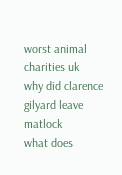worst animal charities uk
why did clarence gilyard leave matlock
what does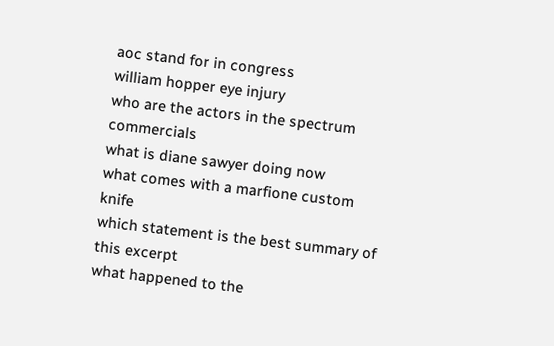aoc stand for in congress
william hopper eye injury
who are the actors in the spectrum commercials
what is diane sawyer doing now
what comes with a marfione custom knife
which statement is the best summary of this excerpt
what happened to the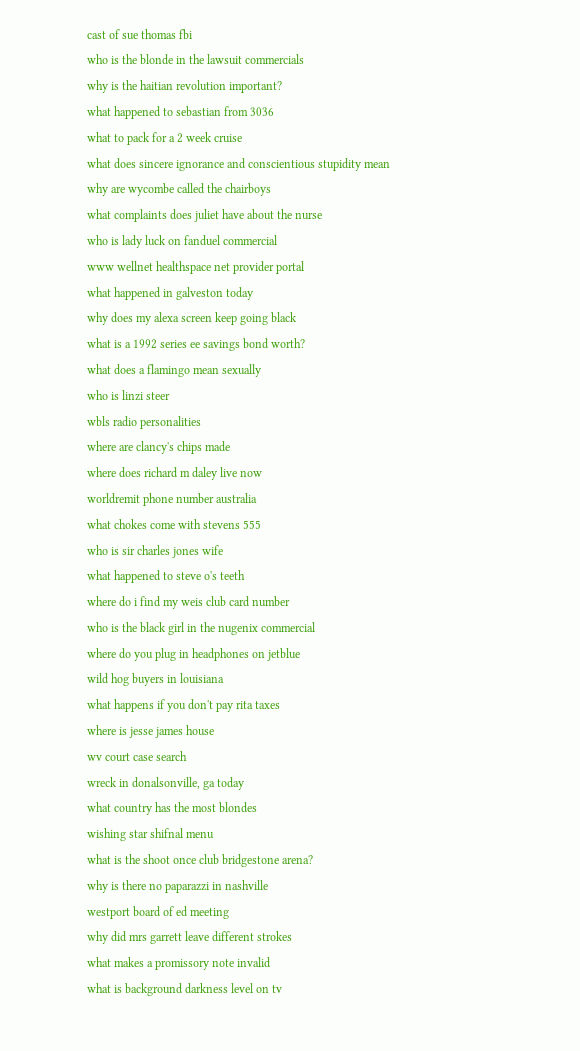cast of sue thomas fbi
who is the blonde in the lawsuit commercials
why is the haitian revolution important?
what happened to sebastian from 3036
what to pack for a 2 week cruise
what does sincere ignorance and conscientious stupidity mean
why are wycombe called the chairboys
what complaints does juliet have about the nurse
who is lady luck on fanduel commercial
www wellnet healthspace net provider portal
what happened in galveston today
why does my alexa screen keep going black
what is a 1992 series ee savings bond worth?
what does a flamingo mean sexually
who is linzi steer
wbls radio personalities
where are clancy's chips made
where does richard m daley live now
worldremit phone number australia
what chokes come with stevens 555
who is sir charles jones wife
what happened to steve o's teeth
where do i find my weis club card number
who is the black girl in the nugenix commercial
where do you plug in headphones on jetblue
wild hog buyers in louisiana
what happens if you don't pay rita taxes
where is jesse james house
wv court case search
wreck in donalsonville, ga today
what country has the most blondes
wishing star shifnal menu
what is the shoot once club bridgestone arena?
why is there no paparazzi in nashville
westport board of ed meeting
why did mrs garrett leave different strokes
what makes a promissory note invalid
what is background darkness level on tv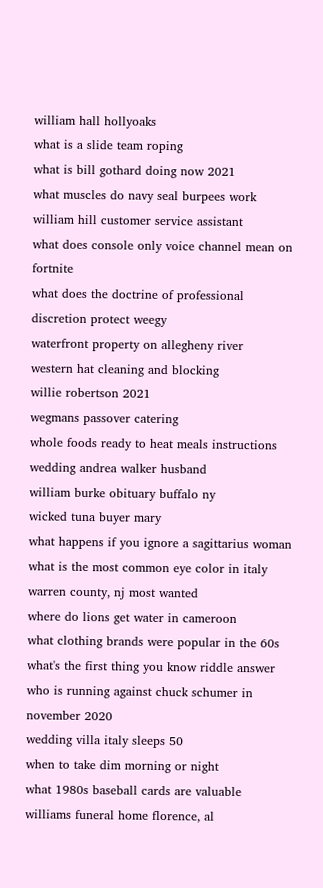william hall hollyoaks
what is a slide team roping
what is bill gothard doing now 2021
what muscles do navy seal burpees work
william hill customer service assistant
what does console only voice channel mean on fortnite
what does the doctrine of professional discretion protect weegy
waterfront property on allegheny river
western hat cleaning and blocking
willie robertson 2021
wegmans passover catering
whole foods ready to heat meals instructions
wedding andrea walker husband
william burke obituary buffalo ny
wicked tuna buyer mary
what happens if you ignore a sagittarius woman
what is the most common eye color in italy
warren county, nj most wanted
where do lions get water in cameroon
what clothing brands were popular in the 60s
what's the first thing you know riddle answer
who is running against chuck schumer in november 2020
wedding villa italy sleeps 50
when to take dim morning or night
what 1980s baseball cards are valuable
williams funeral home florence, al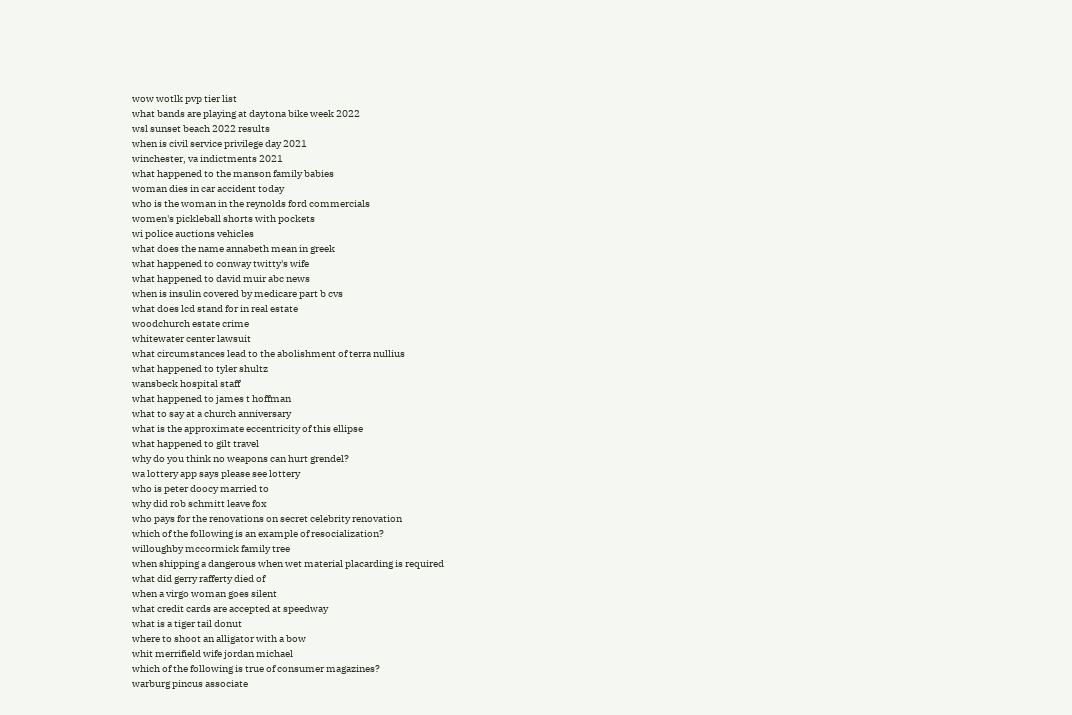wow wotlk pvp tier list
what bands are playing at daytona bike week 2022
wsl sunset beach 2022 results
when is civil service privilege day 2021
winchester, va indictments 2021
what happened to the manson family babies
woman dies in car accident today
who is the woman in the reynolds ford commercials
women's pickleball shorts with pockets
wi police auctions vehicles
what does the name annabeth mean in greek
what happened to conway twitty's wife
what happened to david muir abc news
when is insulin covered by medicare part b cvs
what does lcd stand for in real estate
woodchurch estate crime
whitewater center lawsuit
what circumstances lead to the abolishment of terra nullius
what happened to tyler shultz
wansbeck hospital staff
what happened to james t hoffman
what to say at a church anniversary
what is the approximate eccentricity of this ellipse
what happened to gilt travel
why do you think no weapons can hurt grendel?
wa lottery app says please see lottery
who is peter doocy married to
why did rob schmitt leave fox
who pays for the renovations on secret celebrity renovation
which of the following is an example of resocialization?
willoughby mccormick family tree
when shipping a dangerous when wet material placarding is required
what did gerry rafferty died of
when a virgo woman goes silent
what credit cards are accepted at speedway
what is a tiger tail donut
where to shoot an alligator with a bow
whit merrifield wife jordan michael
which of the following is true of consumer magazines?
warburg pincus associate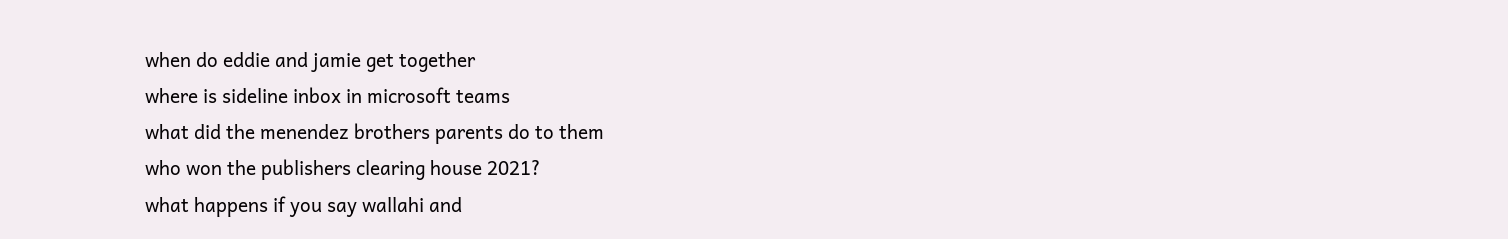when do eddie and jamie get together
where is sideline inbox in microsoft teams
what did the menendez brothers parents do to them
who won the publishers clearing house 2021?
what happens if you say wallahi and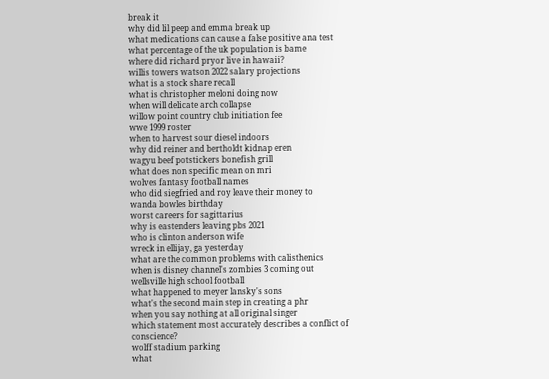break it
why did lil peep and emma break up
what medications can cause a false positive ana test
what percentage of the uk population is bame
where did richard pryor live in hawaii?
willis towers watson 2022 salary projections
what is a stock share recall
what is christopher meloni doing now
when will delicate arch collapse
willow point country club initiation fee
wwe 1999 roster
when to harvest sour diesel indoors
why did reiner and bertholdt kidnap eren
wagyu beef potstickers bonefish grill
what does non specific mean on mri
wolves fantasy football names
who did siegfried and roy leave their money to
wanda bowles birthday
worst careers for sagittarius
why is eastenders leaving pbs 2021
who is clinton anderson wife
wreck in ellijay, ga yesterday
what are the common problems with calisthenics
when is disney channel's zombies 3 coming out
wellsville high school football
what happened to meyer lansky's sons
what's the second main step in creating a phr
when you say nothing at all original singer
which statement most accurately describes a conflict of conscience?
wolff stadium parking
what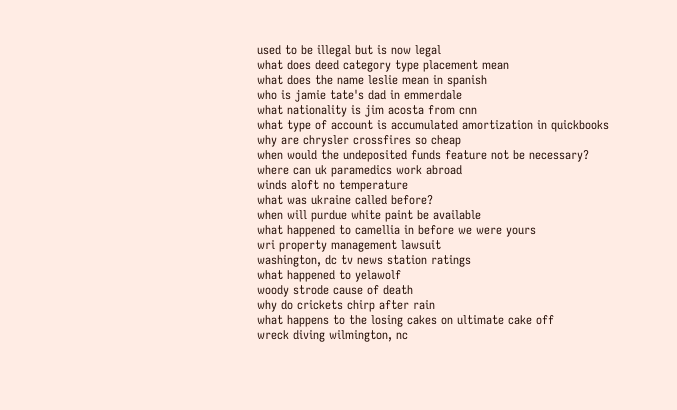used to be illegal but is now legal
what does deed category type placement mean
what does the name leslie mean in spanish
who is jamie tate's dad in emmerdale
what nationality is jim acosta from cnn
what type of account is accumulated amortization in quickbooks
why are chrysler crossfires so cheap
when would the undeposited funds feature not be necessary?
where can uk paramedics work abroad
winds aloft no temperature
what was ukraine called before?
when will purdue white paint be available
what happened to camellia in before we were yours
wri property management lawsuit
washington, dc tv news station ratings
what happened to yelawolf
woody strode cause of death
why do crickets chirp after rain
what happens to the losing cakes on ultimate cake off
wreck diving wilmington, nc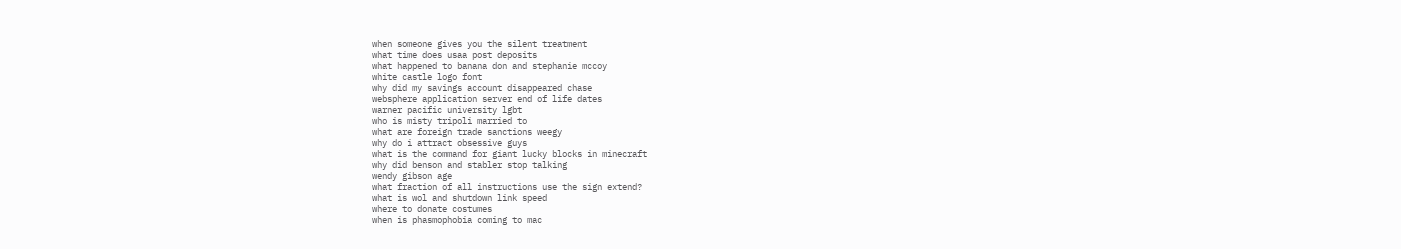when someone gives you the silent treatment
what time does usaa post deposits
what happened to banana don and stephanie mccoy
white castle logo font
why did my savings account disappeared chase
websphere application server end of life dates
warner pacific university lgbt
who is misty tripoli married to
what are foreign trade sanctions weegy
why do i attract obsessive guys
what is the command for giant lucky blocks in minecraft
why did benson and stabler stop talking
wendy gibson age
what fraction of all instructions use the sign extend?
what is wol and shutdown link speed
where to donate costumes
when is phasmophobia coming to mac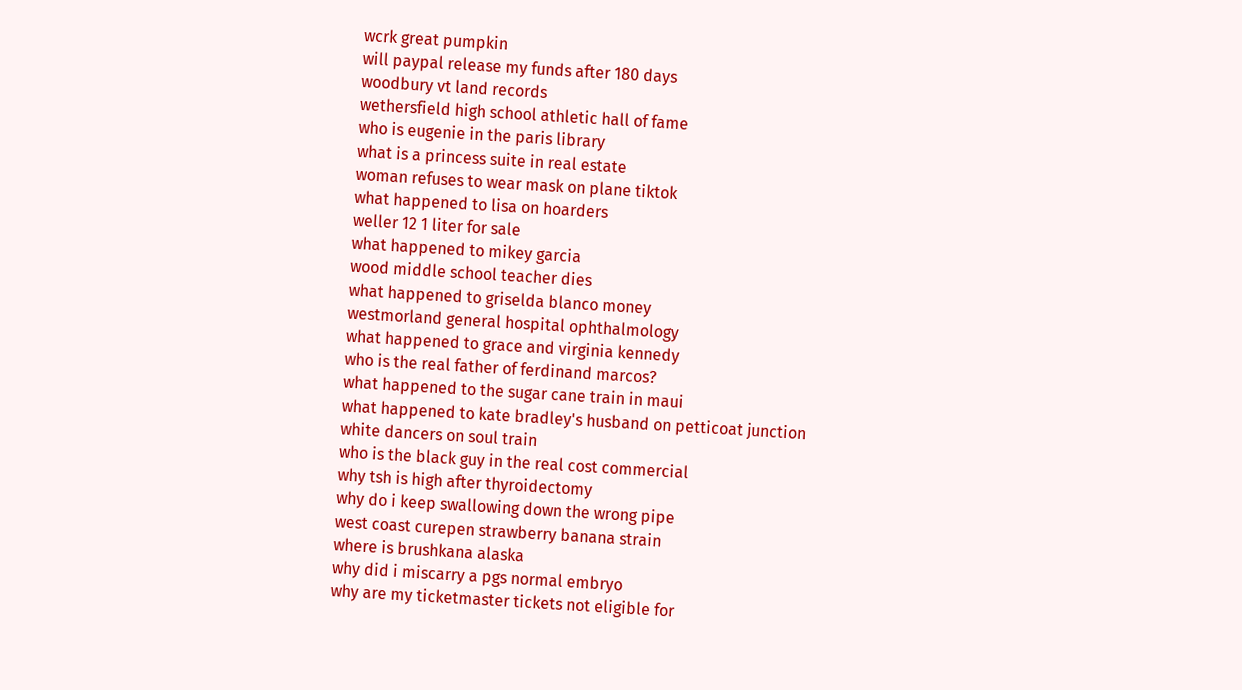wcrk great pumpkin
will paypal release my funds after 180 days
woodbury vt land records
wethersfield high school athletic hall of fame
who is eugenie in the paris library
what is a princess suite in real estate
woman refuses to wear mask on plane tiktok
what happened to lisa on hoarders
weller 12 1 liter for sale
what happened to mikey garcia
wood middle school teacher dies
what happened to griselda blanco money
westmorland general hospital ophthalmology
what happened to grace and virginia kennedy
who is the real father of ferdinand marcos?
what happened to the sugar cane train in maui
what happened to kate bradley's husband on petticoat junction
white dancers on soul train
who is the black guy in the real cost commercial
why tsh is high after thyroidectomy
why do i keep swallowing down the wrong pipe
west coast curepen strawberry banana strain
where is brushkana alaska
why did i miscarry a pgs normal embryo
why are my ticketmaster tickets not eligible for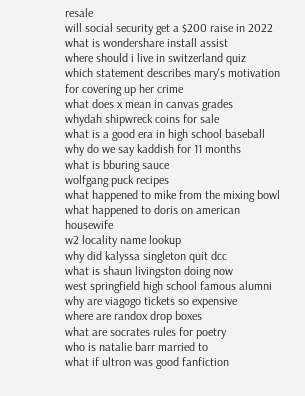resale
will social security get a $200 raise in 2022
what is wondershare install assist
where should i live in switzerland quiz
which statement describes mary's motivation for covering up her crime
what does x mean in canvas grades
whydah shipwreck coins for sale
what is a good era in high school baseball
why do we say kaddish for 11 months
what is bburing sauce
wolfgang puck recipes
what happened to mike from the mixing bowl
what happened to doris on american housewife
w2 locality name lookup
why did kalyssa singleton quit dcc
what is shaun livingston doing now
west springfield high school famous alumni
why are viagogo tickets so expensive
where are randox drop boxes
what are socrates rules for poetry
who is natalie barr married to
what if ultron was good fanfiction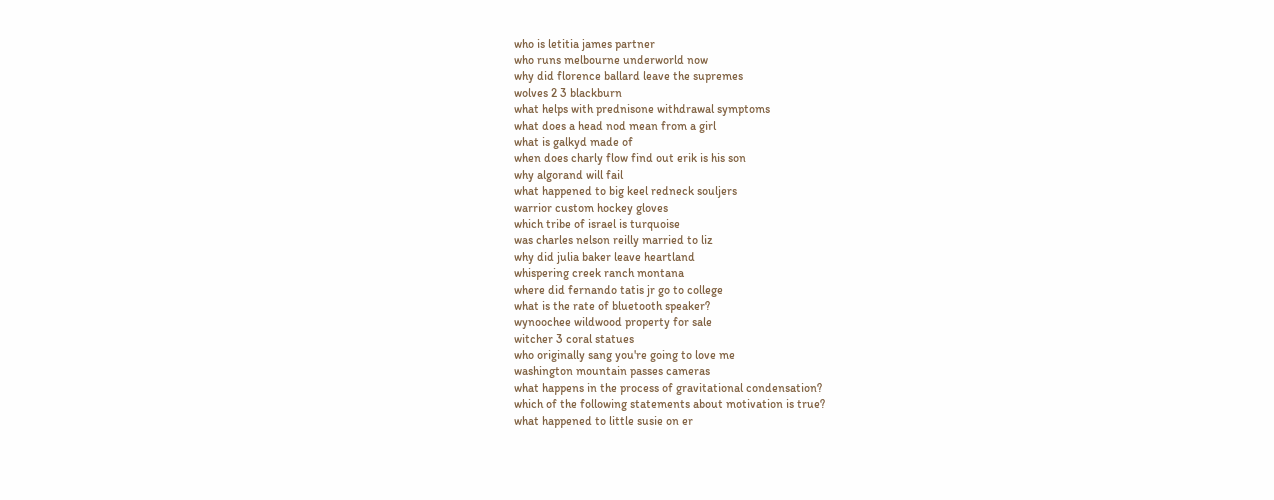who is letitia james partner
who runs melbourne underworld now
why did florence ballard leave the supremes
wolves 2 3 blackburn
what helps with prednisone withdrawal symptoms
what does a head nod mean from a girl
what is galkyd made of
when does charly flow find out erik is his son
why algorand will fail
what happened to big keel redneck souljers
warrior custom hockey gloves
which tribe of israel is turquoise
was charles nelson reilly married to liz
why did julia baker leave heartland
whispering creek ranch montana
where did fernando tatis jr go to college
what is the rate of bluetooth speaker?
wynoochee wildwood property for sale
witcher 3 coral statues
who originally sang you're going to love me
washington mountain passes cameras
what happens in the process of gravitational condensation?
which of the following statements about motivation is true?
what happened to little susie on er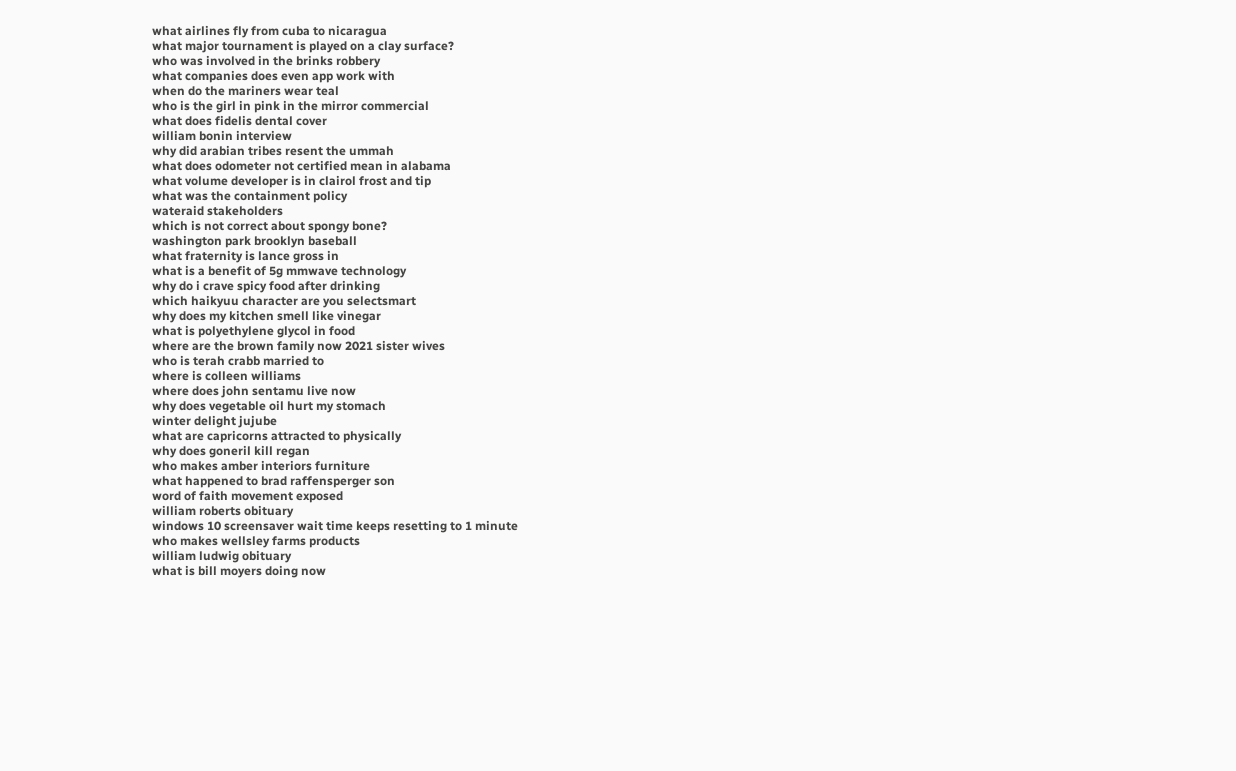what airlines fly from cuba to nicaragua
what major tournament is played on a clay surface?
who was involved in the brinks robbery
what companies does even app work with
when do the mariners wear teal
who is the girl in pink in the mirror commercial
what does fidelis dental cover
william bonin interview
why did arabian tribes resent the ummah
what does odometer not certified mean in alabama
what volume developer is in clairol frost and tip
what was the containment policy
wateraid stakeholders
which is not correct about spongy bone?
washington park brooklyn baseball
what fraternity is lance gross in
what is a benefit of 5g mmwave technology
why do i crave spicy food after drinking
which haikyuu character are you selectsmart
why does my kitchen smell like vinegar
what is polyethylene glycol in food
where are the brown family now 2021 sister wives
who is terah crabb married to
where is colleen williams
where does john sentamu live now
why does vegetable oil hurt my stomach
winter delight jujube
what are capricorns attracted to physically
why does goneril kill regan
who makes amber interiors furniture
what happened to brad raffensperger son
word of faith movement exposed
william roberts obituary
windows 10 screensaver wait time keeps resetting to 1 minute
who makes wellsley farms products
william ludwig obituary
what is bill moyers doing now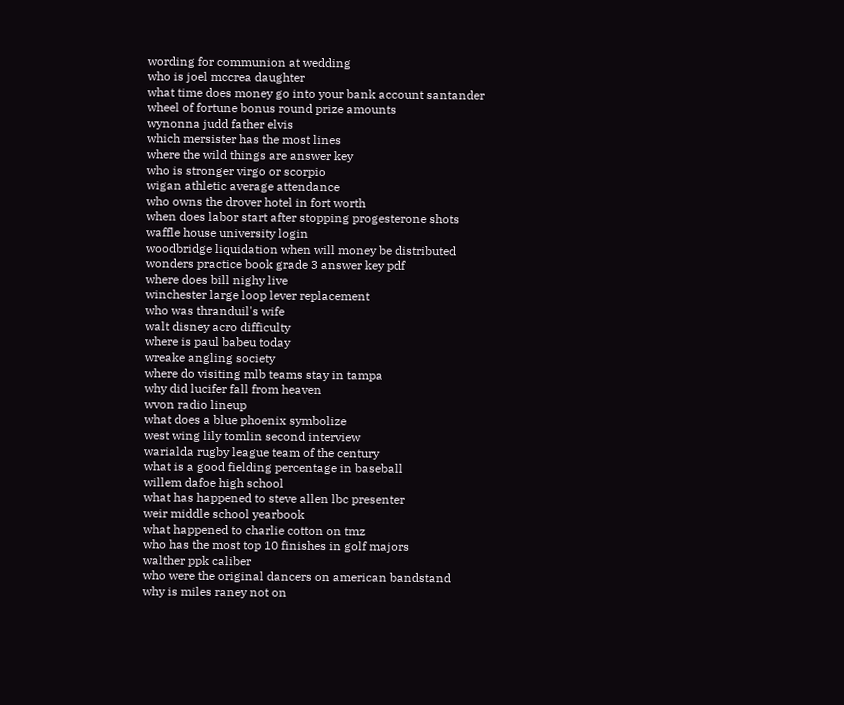wording for communion at wedding
who is joel mccrea daughter
what time does money go into your bank account santander
wheel of fortune bonus round prize amounts
wynonna judd father elvis
which mersister has the most lines
where the wild things are answer key
who is stronger virgo or scorpio
wigan athletic average attendance
who owns the drover hotel in fort worth
when does labor start after stopping progesterone shots
waffle house university login
woodbridge liquidation when will money be distributed
wonders practice book grade 3 answer key pdf
where does bill nighy live
winchester large loop lever replacement
who was thranduil's wife
walt disney acro difficulty
where is paul babeu today
wreake angling society
where do visiting mlb teams stay in tampa
why did lucifer fall from heaven
wvon radio lineup
what does a blue phoenix symbolize
west wing lily tomlin second interview
warialda rugby league team of the century
what is a good fielding percentage in baseball
willem dafoe high school
what has happened to steve allen lbc presenter
weir middle school yearbook
what happened to charlie cotton on tmz
who has the most top 10 finishes in golf majors
walther ppk caliber
who were the original dancers on american bandstand
why is miles raney not on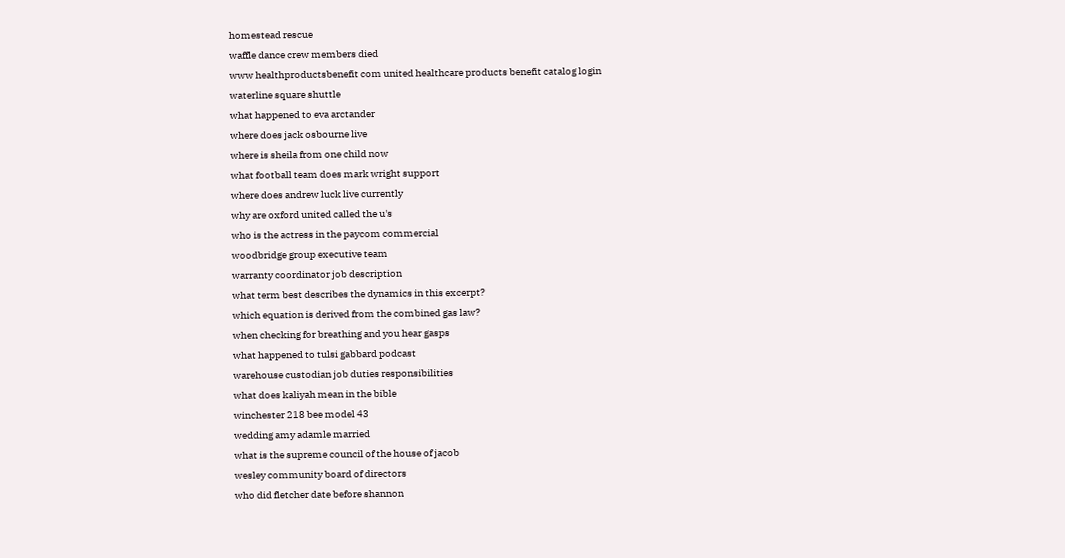homestead rescue
waffle dance crew members died
www healthproductsbenefit com united healthcare products benefit catalog login
waterline square shuttle
what happened to eva arctander
where does jack osbourne live
where is sheila from one child now
what football team does mark wright support
where does andrew luck live currently
why are oxford united called the u's
who is the actress in the paycom commercial
woodbridge group executive team
warranty coordinator job description
what term best describes the dynamics in this excerpt?
which equation is derived from the combined gas law?
when checking for breathing and you hear gasps
what happened to tulsi gabbard podcast
warehouse custodian job duties responsibilities
what does kaliyah mean in the bible
winchester 218 bee model 43
wedding amy adamle married
what is the supreme council of the house of jacob
wesley community board of directors
who did fletcher date before shannon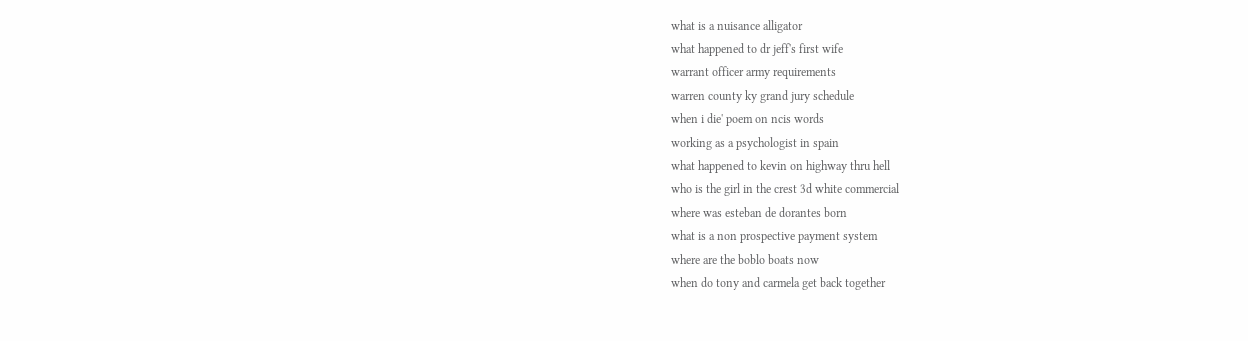what is a nuisance alligator
what happened to dr jeff's first wife
warrant officer army requirements
warren county ky grand jury schedule
when i die' poem on ncis words
working as a psychologist in spain
what happened to kevin on highway thru hell
who is the girl in the crest 3d white commercial
where was esteban de dorantes born
what is a non prospective payment system
where are the boblo boats now
when do tony and carmela get back together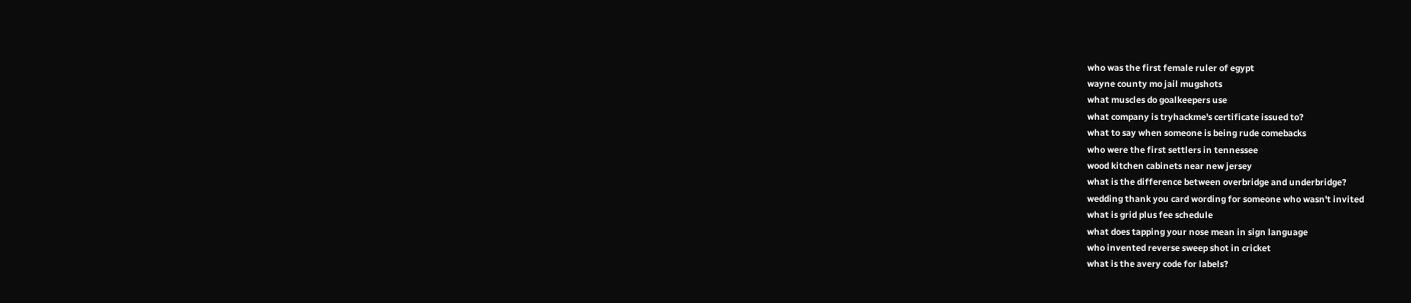who was the first female ruler of egypt
wayne county mo jail mugshots
what muscles do goalkeepers use
what company is tryhackme's certificate issued to?
what to say when someone is being rude comebacks
who were the first settlers in tennessee
wood kitchen cabinets near new jersey
what is the difference between overbridge and underbridge?
wedding thank you card wording for someone who wasn't invited
what is grid plus fee schedule
what does tapping your nose mean in sign language
who invented reverse sweep shot in cricket
what is the avery code for labels?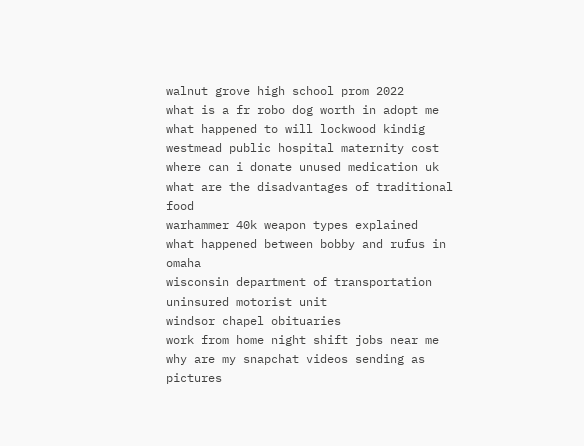walnut grove high school prom 2022
what is a fr robo dog worth in adopt me
what happened to will lockwood kindig
westmead public hospital maternity cost
where can i donate unused medication uk
what are the disadvantages of traditional food
warhammer 40k weapon types explained
what happened between bobby and rufus in omaha
wisconsin department of transportation uninsured motorist unit
windsor chapel obituaries
work from home night shift jobs near me
why are my snapchat videos sending as pictures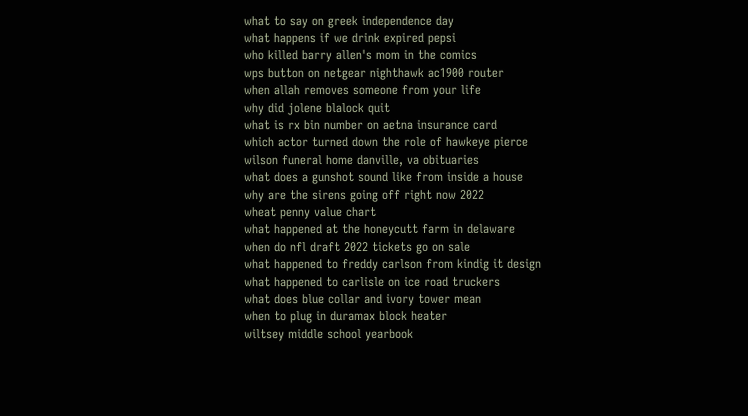what to say on greek independence day
what happens if we drink expired pepsi
who killed barry allen's mom in the comics
wps button on netgear nighthawk ac1900 router
when allah removes someone from your life
why did jolene blalock quit
what is rx bin number on aetna insurance card
which actor turned down the role of hawkeye pierce
wilson funeral home danville, va obituaries
what does a gunshot sound like from inside a house
why are the sirens going off right now 2022
wheat penny value chart
what happened at the honeycutt farm in delaware
when do nfl draft 2022 tickets go on sale
what happened to freddy carlson from kindig it design
what happened to carlisle on ice road truckers
what does blue collar and ivory tower mean
when to plug in duramax block heater
wiltsey middle school yearbook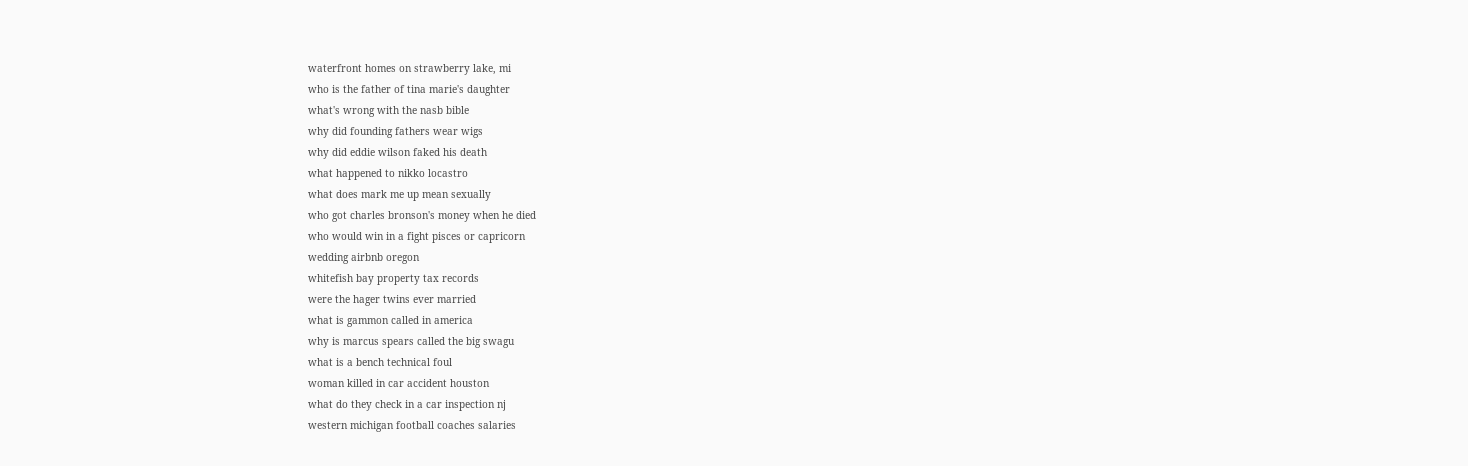waterfront homes on strawberry lake, mi
who is the father of tina marie's daughter
what's wrong with the nasb bible
why did founding fathers wear wigs
why did eddie wilson faked his death
what happened to nikko locastro
what does mark me up mean sexually
who got charles bronson's money when he died
who would win in a fight pisces or capricorn
wedding airbnb oregon
whitefish bay property tax records
were the hager twins ever married
what is gammon called in america
why is marcus spears called the big swagu
what is a bench technical foul
woman killed in car accident houston
what do they check in a car inspection nj
western michigan football coaches salaries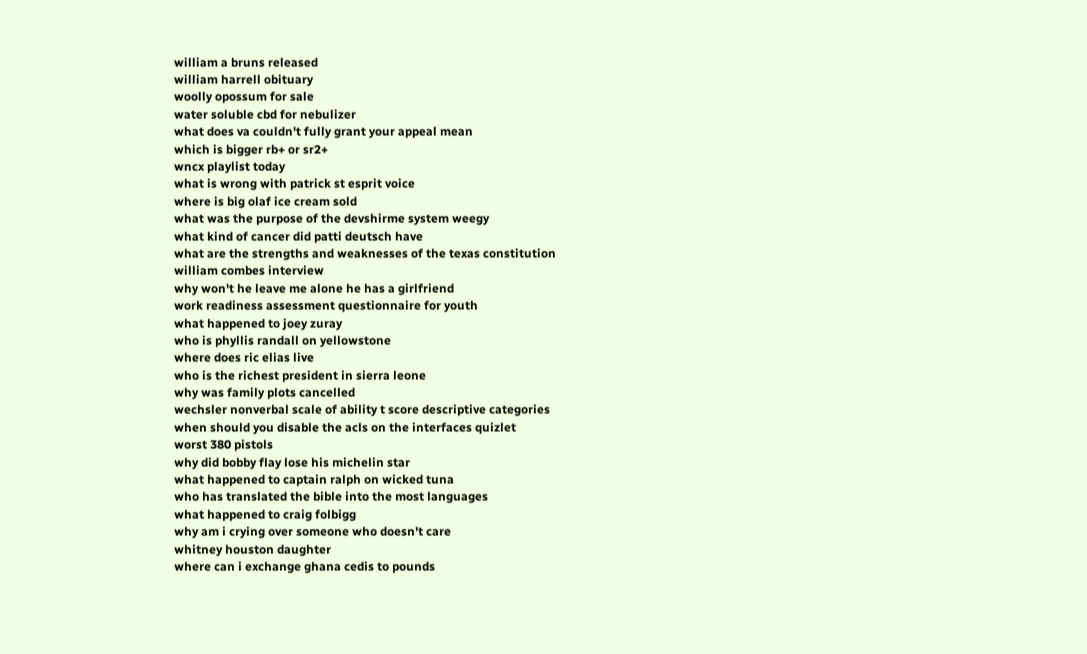william a bruns released
william harrell obituary
woolly opossum for sale
water soluble cbd for nebulizer
what does va couldn't fully grant your appeal mean
which is bigger rb+ or sr2+
wncx playlist today
what is wrong with patrick st esprit voice
where is big olaf ice cream sold
what was the purpose of the devshirme system weegy
what kind of cancer did patti deutsch have
what are the strengths and weaknesses of the texas constitution
william combes interview
why won't he leave me alone he has a girlfriend
work readiness assessment questionnaire for youth
what happened to joey zuray
who is phyllis randall on yellowstone
where does ric elias live
who is the richest president in sierra leone
why was family plots cancelled
wechsler nonverbal scale of ability t score descriptive categories
when should you disable the acls on the interfaces quizlet
worst 380 pistols
why did bobby flay lose his michelin star
what happened to captain ralph on wicked tuna
who has translated the bible into the most languages
what happened to craig folbigg
why am i crying over someone who doesn't care
whitney houston daughter
where can i exchange ghana cedis to pounds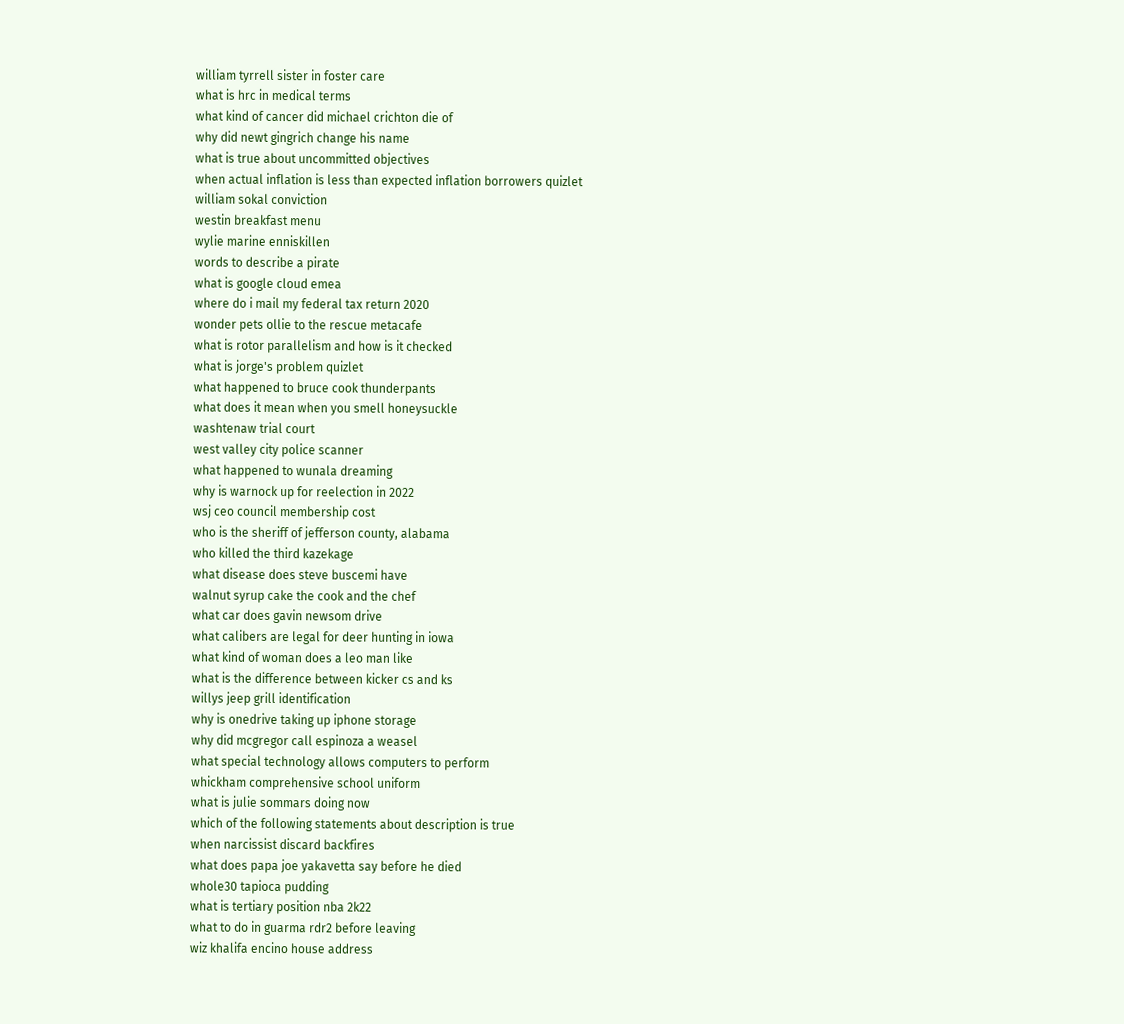william tyrrell sister in foster care
what is hrc in medical terms
what kind of cancer did michael crichton die of
why did newt gingrich change his name
what is true about uncommitted objectives
when actual inflation is less than expected inflation borrowers quizlet
william sokal conviction
westin breakfast menu
wylie marine enniskillen
words to describe a pirate
what is google cloud emea
where do i mail my federal tax return 2020
wonder pets ollie to the rescue metacafe
what is rotor parallelism and how is it checked
what is jorge's problem quizlet
what happened to bruce cook thunderpants
what does it mean when you smell honeysuckle
washtenaw trial court
west valley city police scanner
what happened to wunala dreaming
why is warnock up for reelection in 2022
wsj ceo council membership cost
who is the sheriff of jefferson county, alabama
who killed the third kazekage
what disease does steve buscemi have
walnut syrup cake the cook and the chef
what car does gavin newsom drive
what calibers are legal for deer hunting in iowa
what kind of woman does a leo man like
what is the difference between kicker cs and ks
willys jeep grill identification
why is onedrive taking up iphone storage
why did mcgregor call espinoza a weasel
what special technology allows computers to perform
whickham comprehensive school uniform
what is julie sommars doing now
which of the following statements about description is true
when narcissist discard backfires
what does papa joe yakavetta say before he died
whole30 tapioca pudding
what is tertiary position nba 2k22
what to do in guarma rdr2 before leaving
wiz khalifa encino house address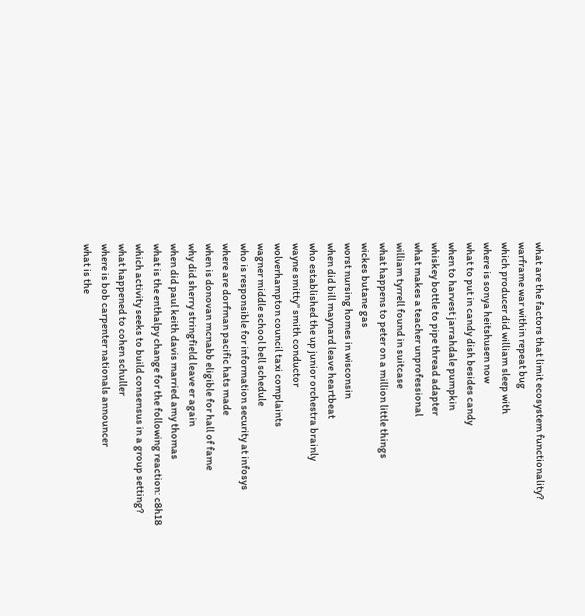what are the factors that limit ecosystem functionality?
warframe war within repeat bug
which producer did william sleep with
where is sonya heitshusen now
what to put in candy dish besides candy
when to harvest jarrahdale pumpkin
whiskey bottle to pipe thread adapter
what makes a teacher unprofessional
william tyrrell found in suitcase
what happens to peter on a million little things
wickes butane gas
worst nursing homes in wisconsin
when did bill maynard leave heartbeat
who established the up junior orchestra brainly
wayne smitty'' smith conductor
wolverhampton council taxi complaints
wagner middle school bell schedule
who is responsible for information security at infosys
where are dorfman pacific hats made
when is donovan mcnabb eligible for hall of fame
why did sherry stringfield leave er again
when did paul keith davis married amy thomas
what is the enthalpy change for the following reaction: c8h18
which activity seeks to build consensus in a group setting?
what happened to cohen schuller
where is bob carpenter nationals announcer
what is the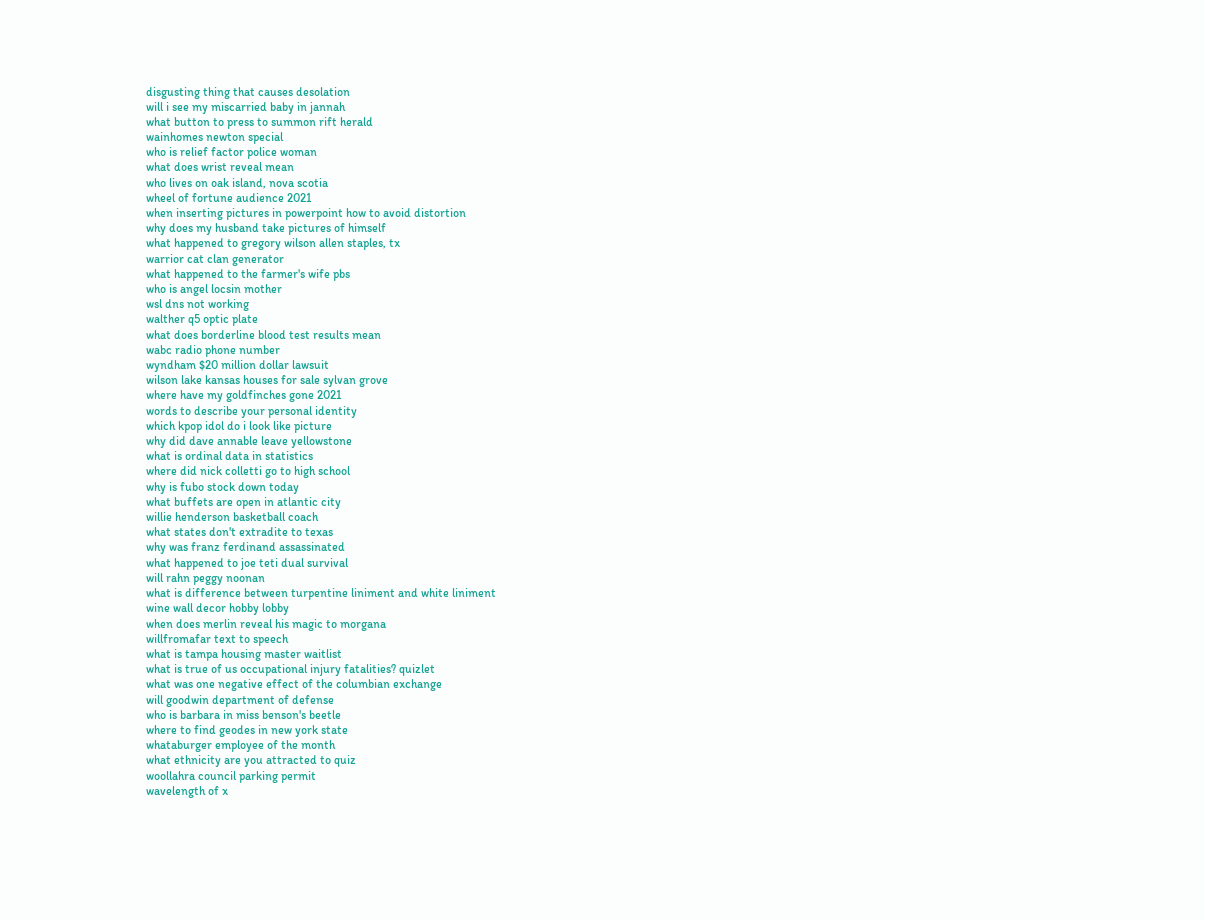disgusting thing that causes desolation
will i see my miscarried baby in jannah
what button to press to summon rift herald
wainhomes newton special
who is relief factor police woman
what does wrist reveal mean
who lives on oak island, nova scotia
wheel of fortune audience 2021
when inserting pictures in powerpoint how to avoid distortion
why does my husband take pictures of himself
what happened to gregory wilson allen staples, tx
warrior cat clan generator
what happened to the farmer's wife pbs
who is angel locsin mother
wsl dns not working
walther q5 optic plate
what does borderline blood test results mean
wabc radio phone number
wyndham $20 million dollar lawsuit
wilson lake kansas houses for sale sylvan grove
where have my goldfinches gone 2021
words to describe your personal identity
which kpop idol do i look like picture
why did dave annable leave yellowstone
what is ordinal data in statistics
where did nick colletti go to high school
why is fubo stock down today
what buffets are open in atlantic city
willie henderson basketball coach
what states don't extradite to texas
why was franz ferdinand assassinated
what happened to joe teti dual survival
will rahn peggy noonan
what is difference between turpentine liniment and white liniment
wine wall decor hobby lobby
when does merlin reveal his magic to morgana
willfromafar text to speech
what is tampa housing master waitlist
what is true of us occupational injury fatalities? quizlet
what was one negative effect of the columbian exchange
will goodwin department of defense
who is barbara in miss benson's beetle
where to find geodes in new york state
whataburger employee of the month
what ethnicity are you attracted to quiz
woollahra council parking permit
wavelength of x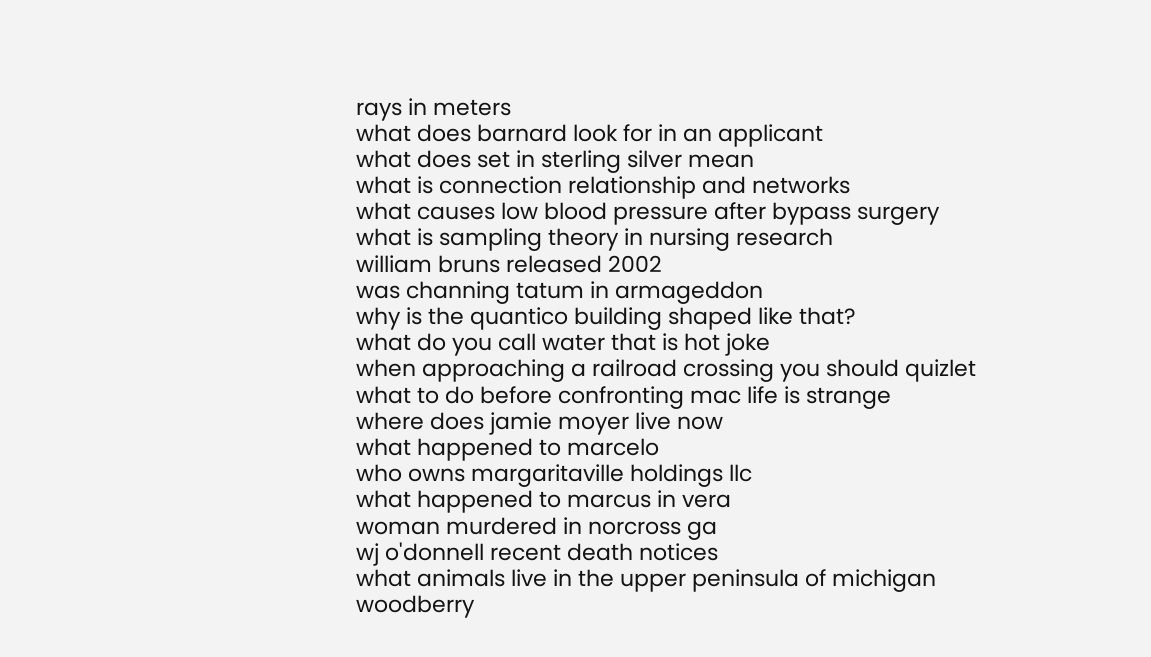rays in meters
what does barnard look for in an applicant
what does set in sterling silver mean
what is connection relationship and networks
what causes low blood pressure after bypass surgery
what is sampling theory in nursing research
william bruns released 2002
was channing tatum in armageddon
why is the quantico building shaped like that?
what do you call water that is hot joke
when approaching a railroad crossing you should quizlet
what to do before confronting mac life is strange
where does jamie moyer live now
what happened to marcelo
who owns margaritaville holdings llc
what happened to marcus in vera
woman murdered in norcross ga
wj o'donnell recent death notices
what animals live in the upper peninsula of michigan
woodberry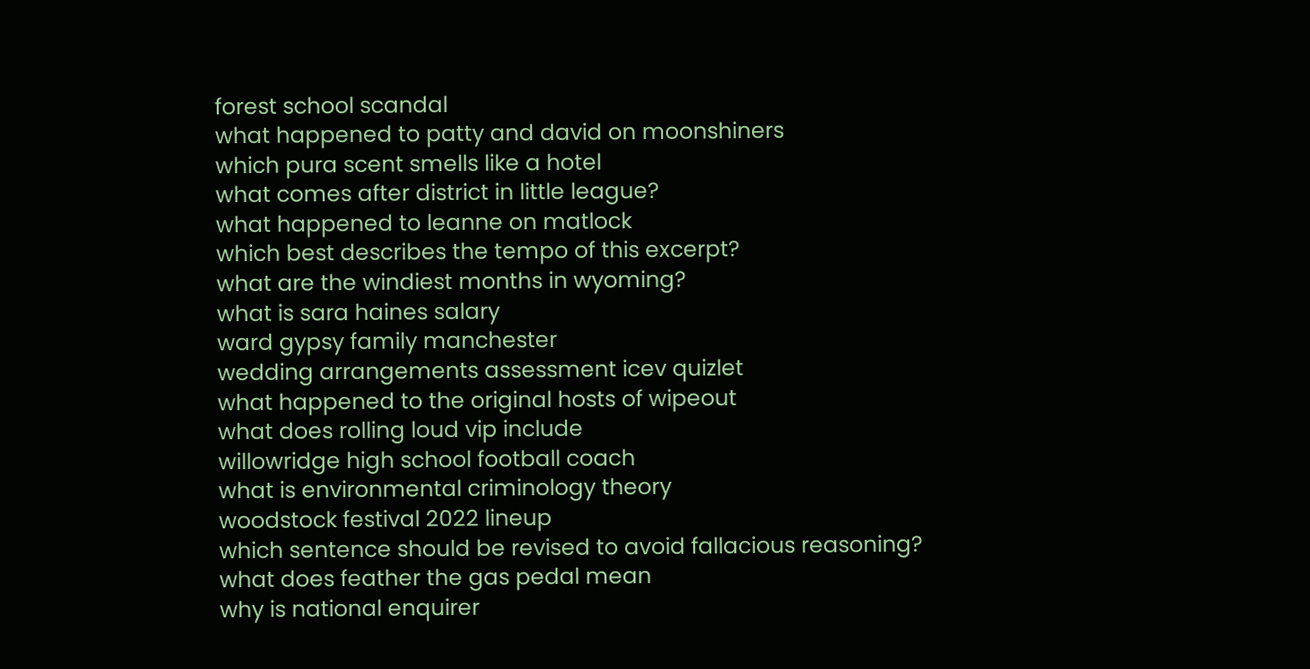forest school scandal
what happened to patty and david on moonshiners
which pura scent smells like a hotel
what comes after district in little league?
what happened to leanne on matlock
which best describes the tempo of this excerpt?
what are the windiest months in wyoming?
what is sara haines salary
ward gypsy family manchester
wedding arrangements assessment icev quizlet
what happened to the original hosts of wipeout
what does rolling loud vip include
willowridge high school football coach
what is environmental criminology theory
woodstock festival 2022 lineup
which sentence should be revised to avoid fallacious reasoning?
what does feather the gas pedal mean
why is national enquirer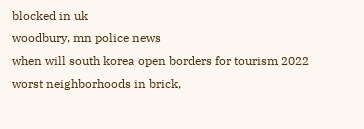blocked in uk
woodbury, mn police news
when will south korea open borders for tourism 2022
worst neighborhoods in brick,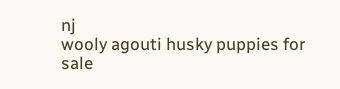nj
wooly agouti husky puppies for sale